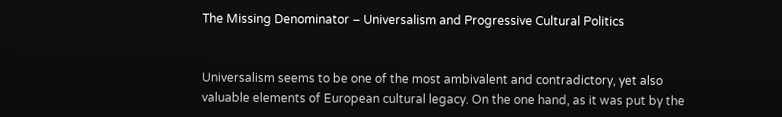The Missing Denominator – Universalism and Progressive Cultural Politics


Universalism seems to be one of the most ambivalent and contradictory, yet also valuable elements of European cultural legacy. On the one hand, as it was put by the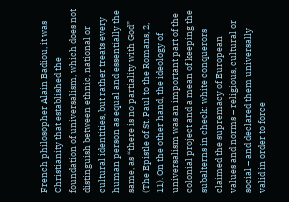French philosopher Alain Badiou, it was Christianity that established the foundation of universalism, which does not distinguish between ethnic, national or cultural identities, but rather treats every human person as equal and essentially the same, as “there is no partiality with God” (The Epistle of St. Paul to the Romans, 2, 11). On the other hand, the ideology of universalism was an important part of the colonial project and a mean of keeping the subalterns in check: white conquerors claimed the supremacy of European values and norms – religious, cultural or social – and declared them universally valid in order to force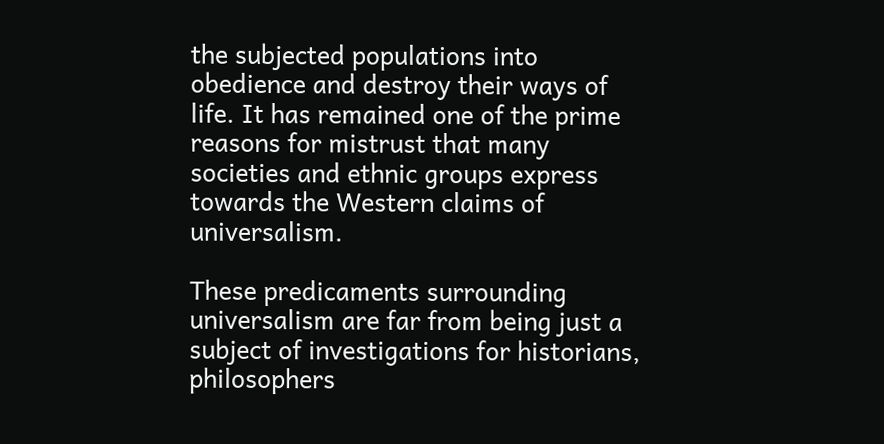the subjected populations into obedience and destroy their ways of life. It has remained one of the prime reasons for mistrust that many societies and ethnic groups express towards the Western claims of universalism.

These predicaments surrounding universalism are far from being just a subject of investigations for historians, philosophers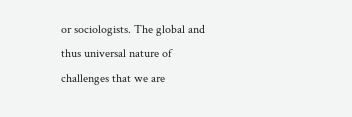or sociologists. The global and thus universal nature of challenges that we are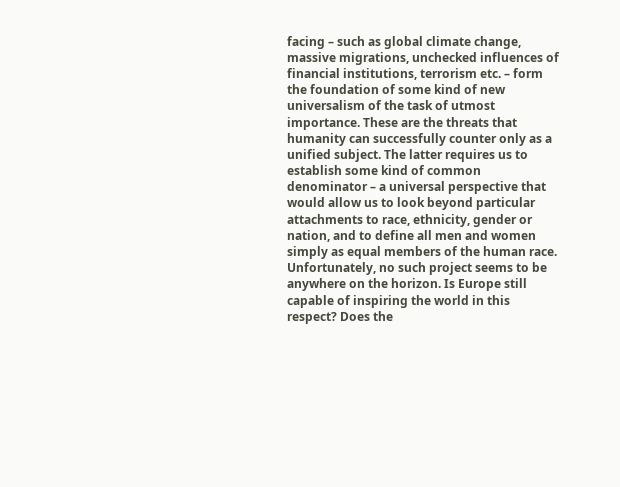facing – such as global climate change, massive migrations, unchecked influences of financial institutions, terrorism etc. – form the foundation of some kind of new universalism of the task of utmost importance. These are the threats that humanity can successfully counter only as a unified subject. The latter requires us to establish some kind of common denominator – a universal perspective that would allow us to look beyond particular attachments to race, ethnicity, gender or nation, and to define all men and women simply as equal members of the human race. Unfortunately, no such project seems to be anywhere on the horizon. Is Europe still capable of inspiring the world in this respect? Does the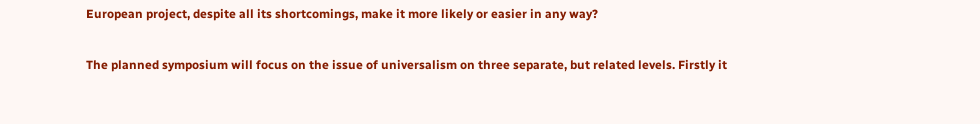European project, despite all its shortcomings, make it more likely or easier in any way?

The planned symposium will focus on the issue of universalism on three separate, but related levels. Firstly it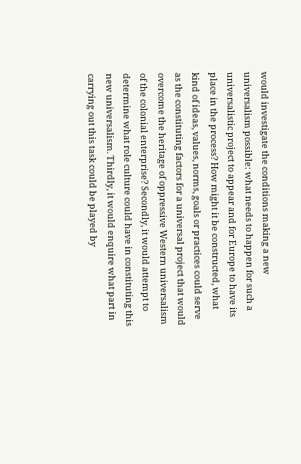would investigate the conditions making a new universalism possible: what needs to happen for such a universalistic project to appear and for Europe to have its place in the process? How might it be constructed, what kind of ideas, values, norms, goals or practices could serve as the constituting factors for a universal project that would overcome the heritage of oppressive Western universalism of the colonial enterprise? Secondly, it would attempt to determine what role culture could have in constituting this new universalism. Thirdly, it would enquire what part in carrying out this task could be played by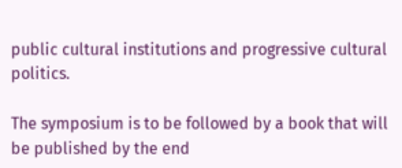public cultural institutions and progressive cultural politics.

The symposium is to be followed by a book that will be published by the end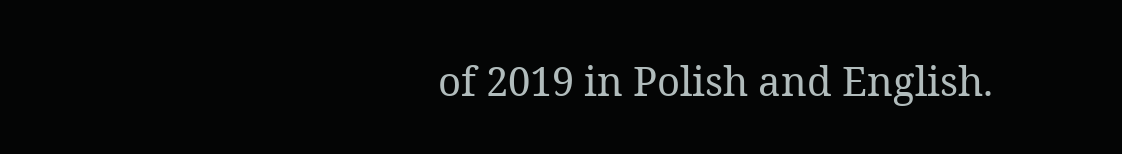of 2019 in Polish and English.